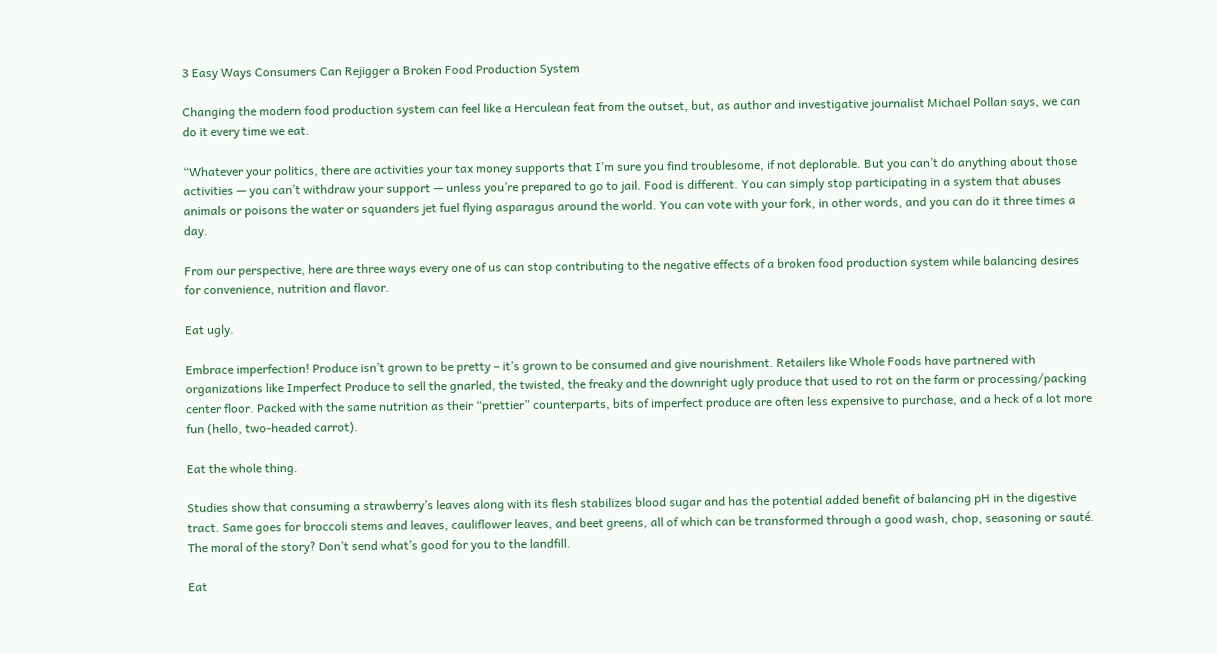3 Easy Ways Consumers Can Rejigger a Broken Food Production System

Changing the modern food production system can feel like a Herculean feat from the outset, but, as author and investigative journalist Michael Pollan says, we can do it every time we eat.

“Whatever your politics, there are activities your tax money supports that I’m sure you find troublesome, if not deplorable. But you can’t do anything about those activities — you can’t withdraw your support — unless you’re prepared to go to jail. Food is different. You can simply stop participating in a system that abuses animals or poisons the water or squanders jet fuel flying asparagus around the world. You can vote with your fork, in other words, and you can do it three times a day.

From our perspective, here are three ways every one of us can stop contributing to the negative effects of a broken food production system while balancing desires for convenience, nutrition and flavor.

Eat ugly.

Embrace imperfection! Produce isn’t grown to be pretty – it’s grown to be consumed and give nourishment. Retailers like Whole Foods have partnered with organizations like Imperfect Produce to sell the gnarled, the twisted, the freaky and the downright ugly produce that used to rot on the farm or processing/packing center floor. Packed with the same nutrition as their “prettier” counterparts, bits of imperfect produce are often less expensive to purchase, and a heck of a lot more fun (hello, two-headed carrot).

Eat the whole thing.

Studies show that consuming a strawberry’s leaves along with its flesh stabilizes blood sugar and has the potential added benefit of balancing pH in the digestive tract. Same goes for broccoli stems and leaves, cauliflower leaves, and beet greens, all of which can be transformed through a good wash, chop, seasoning or sauté. The moral of the story? Don’t send what’s good for you to the landfill.

Eat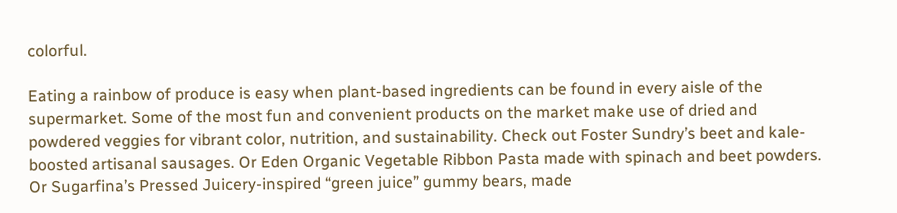colorful.

Eating a rainbow of produce is easy when plant-based ingredients can be found in every aisle of the supermarket. Some of the most fun and convenient products on the market make use of dried and powdered veggies for vibrant color, nutrition, and sustainability. Check out Foster Sundry’s beet and kale-boosted artisanal sausages. Or Eden Organic Vegetable Ribbon Pasta made with spinach and beet powders. Or Sugarfina’s Pressed Juicery-inspired “green juice” gummy bears, made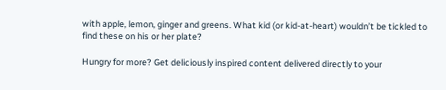with apple, lemon, ginger and greens. What kid (or kid-at-heart) wouldn’t be tickled to find these on his or her plate?

Hungry for more? Get deliciously inspired content delivered directly to your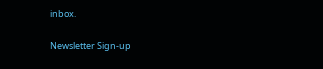inbox.

Newsletter Sign-up